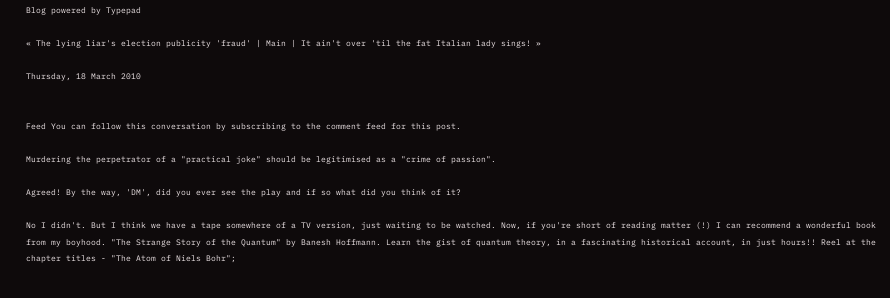Blog powered by Typepad

« The lying liar's election publicity 'fraud' | Main | It ain't over 'til the fat Italian lady sings! »

Thursday, 18 March 2010


Feed You can follow this conversation by subscribing to the comment feed for this post.

Murdering the perpetrator of a "practical joke" should be legitimised as a "crime of passion".

Agreed! By the way, 'DM', did you ever see the play and if so what did you think of it?

No I didn't. But I think we have a tape somewhere of a TV version, just waiting to be watched. Now, if you're short of reading matter (!) I can recommend a wonderful book from my boyhood. "The Strange Story of the Quantum" by Banesh Hoffmann. Learn the gist of quantum theory, in a fascinating historical account, in just hours!! Reel at the chapter titles - "The Atom of Niels Bohr";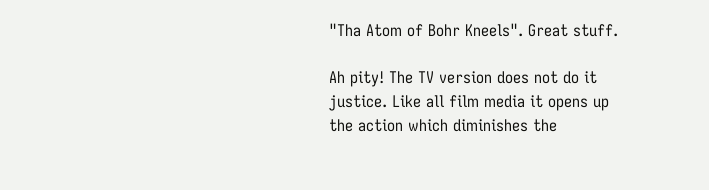"Tha Atom of Bohr Kneels". Great stuff.

Ah pity! The TV version does not do it justice. Like all film media it opens up the action which diminishes the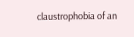claustrophobia of an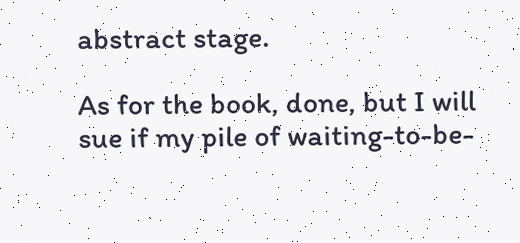abstract stage.

As for the book, done, but I will sue if my pile of waiting-to-be-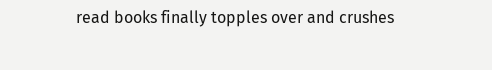read books finally topples over and crushes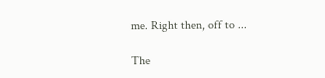me. Right then, off to ...

The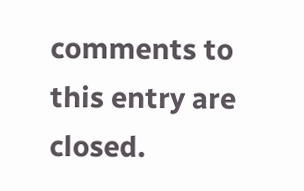comments to this entry are closed.